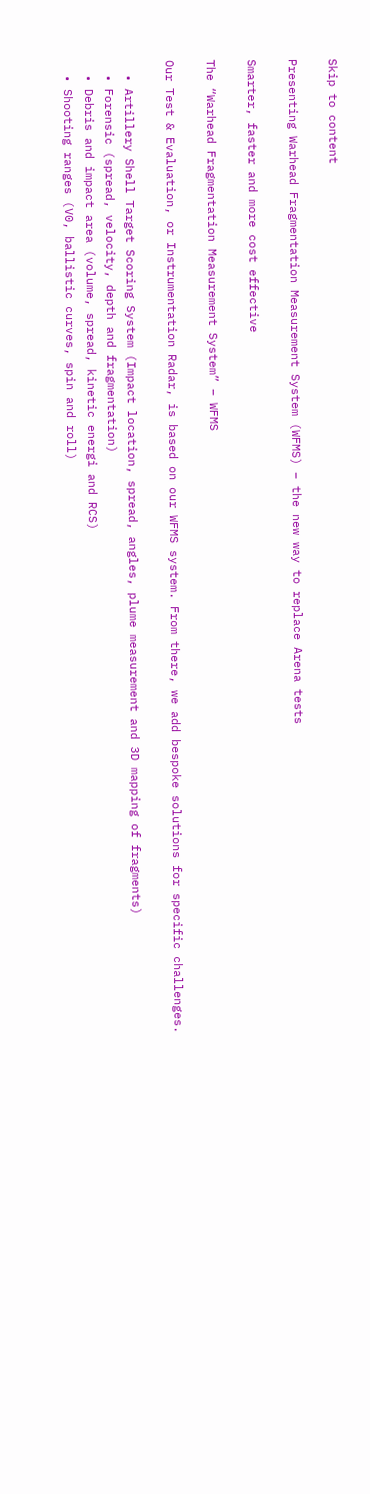Skip to content

Presenting Warhead Fragmentation Measurement System (WFMS) – the new way to replace Arena tests

Smarter, faster and more cost effective

The “Warhead Fragmentation Measurement System” – WFMS

Our Test & Evaluation, or Instrumentation Radar, is based on our WFMS system. From there, we add bespoke solutions for specific challenges.

  • Artillery Shell Target Scoring System (Impact location, spread, angles, plume measurement and 3D mapping of fragments)
  • Forensic (spread, velocity, depth and fragmentation)
  • Debris and impact area (volume, spread, kinetic energi and RCS)
  • Shooting ranges (V0, ballistic curves, spin and roll)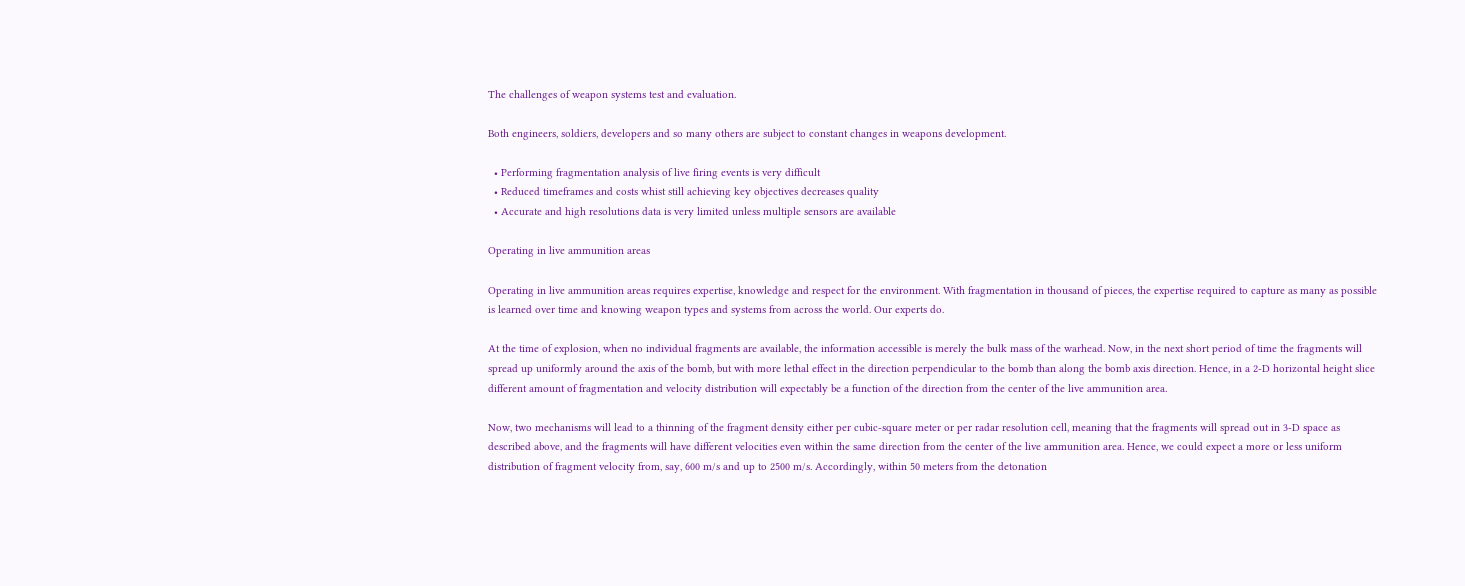The challenges of weapon systems test and evaluation.

Both engineers, soldiers, developers and so many others are subject to constant changes in weapons development.

  • Performing fragmentation analysis of live firing events is very difficult
  • Reduced timeframes and costs whist still achieving key objectives decreases quality
  • Accurate and high resolutions data is very limited unless multiple sensors are available

Operating in live ammunition areas

Operating in live ammunition areas requires expertise, knowledge and respect for the environment. With fragmentation in thousand of pieces, the expertise required to capture as many as possible is learned over time and knowing weapon types and systems from across the world. Our experts do.

At the time of explosion, when no individual fragments are available, the information accessible is merely the bulk mass of the warhead. Now, in the next short period of time the fragments will spread up uniformly around the axis of the bomb, but with more lethal effect in the direction perpendicular to the bomb than along the bomb axis direction. Hence, in a 2-D horizontal height slice different amount of fragmentation and velocity distribution will expectably be a function of the direction from the center of the live ammunition area.

Now, two mechanisms will lead to a thinning of the fragment density either per cubic-square meter or per radar resolution cell, meaning that the fragments will spread out in 3-D space as described above, and the fragments will have different velocities even within the same direction from the center of the live ammunition area. Hence, we could expect a more or less uniform distribution of fragment velocity from, say, 600 m/s and up to 2500 m/s. Accordingly, within 50 meters from the detonation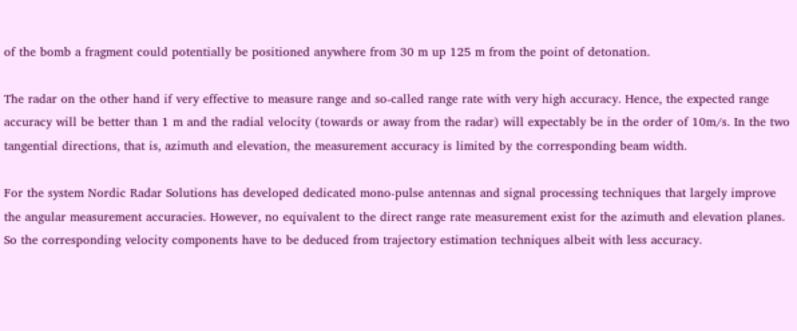of the bomb a fragment could potentially be positioned anywhere from 30 m up 125 m from the point of detonation.

The radar on the other hand if very effective to measure range and so-called range rate with very high accuracy. Hence, the expected range accuracy will be better than 1 m and the radial velocity (towards or away from the radar) will expectably be in the order of 10m/s. In the two tangential directions, that is, azimuth and elevation, the measurement accuracy is limited by the corresponding beam width.

For the system Nordic Radar Solutions has developed dedicated mono-pulse antennas and signal processing techniques that largely improve the angular measurement accuracies. However, no equivalent to the direct range rate measurement exist for the azimuth and elevation planes. So the corresponding velocity components have to be deduced from trajectory estimation techniques albeit with less accuracy.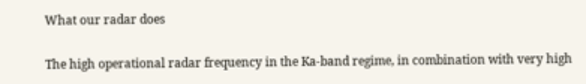What our radar does

The high operational radar frequency in the Ka-band regime, in combination with very high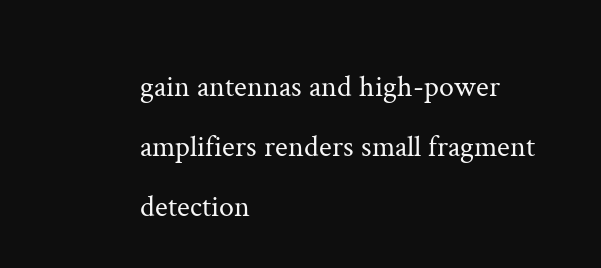gain antennas and high-power amplifiers renders small fragment detection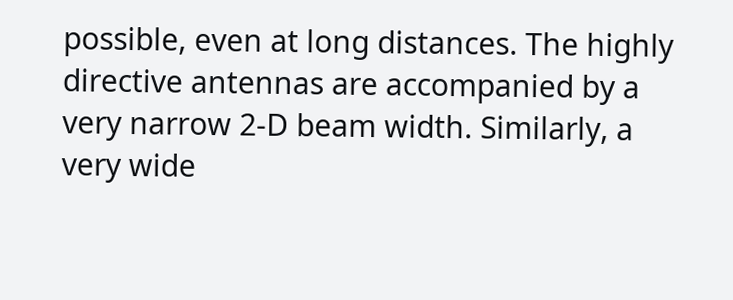possible, even at long distances. The highly directive antennas are accompanied by a very narrow 2-D beam width. Similarly, a very wide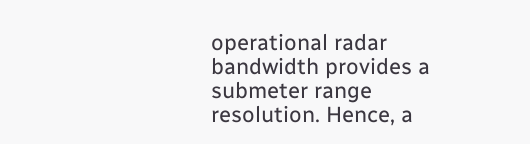operational radar bandwidth provides a submeter range resolution. Hence, a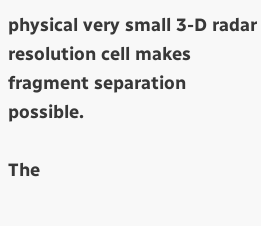physical very small 3-D radar resolution cell makes fragment separation possible.

The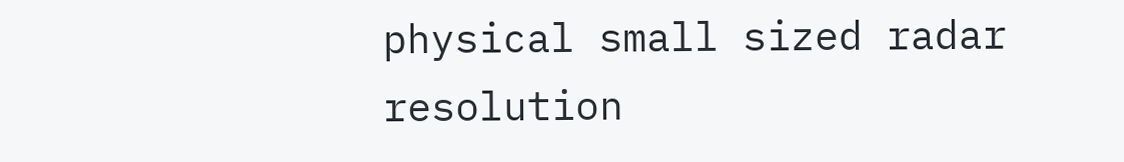physical small sized radar resolution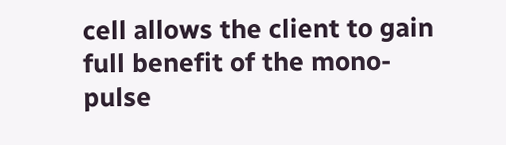cell allows the client to gain full benefit of the mono-pulse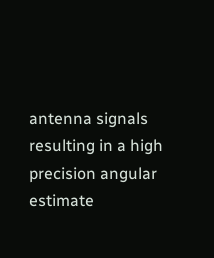antenna signals resulting in a high precision angular estimate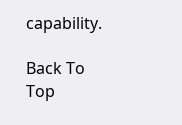capability.

Back To Top